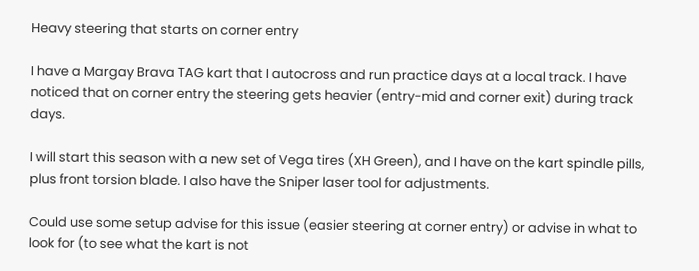Heavy steering that starts on corner entry

I have a Margay Brava TAG kart that I autocross and run practice days at a local track. I have noticed that on corner entry the steering gets heavier (entry-mid and corner exit) during track days.

I will start this season with a new set of Vega tires (XH Green), and I have on the kart spindle pills, plus front torsion blade. I also have the Sniper laser tool for adjustments.

Could use some setup advise for this issue (easier steering at corner entry) or advise in what to look for (to see what the kart is not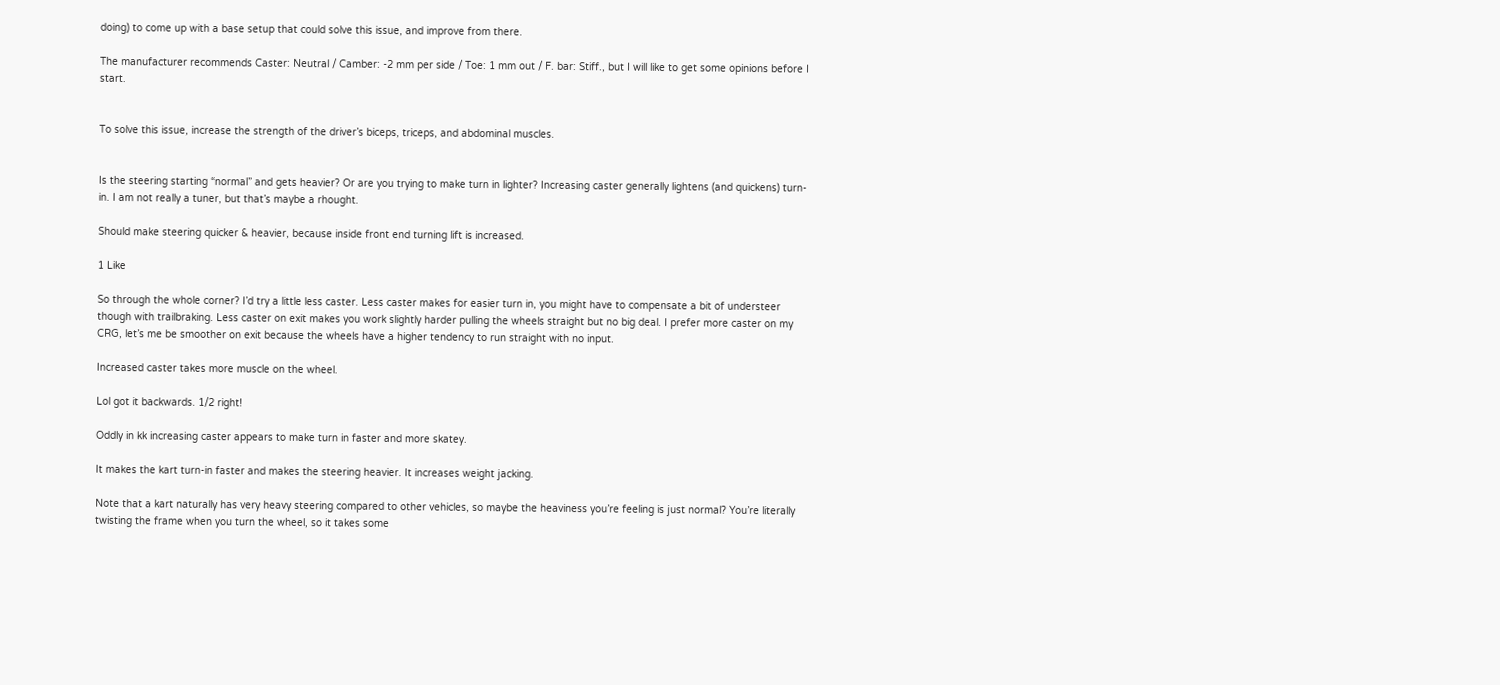doing) to come up with a base setup that could solve this issue, and improve from there.

The manufacturer recommends Caster: Neutral / Camber: -2 mm per side / Toe: 1 mm out / F. bar: Stiff., but I will like to get some opinions before I start.


To solve this issue, increase the strength of the driver’s biceps, triceps, and abdominal muscles.


Is the steering starting “normal” and gets heavier? Or are you trying to make turn in lighter? Increasing caster generally lightens (and quickens) turn-in. I am not really a tuner, but that’s maybe a rhought.

Should make steering quicker & heavier, because inside front end turning lift is increased.

1 Like

So through the whole corner? I’d try a little less caster. Less caster makes for easier turn in, you might have to compensate a bit of understeer though with trailbraking. Less caster on exit makes you work slightly harder pulling the wheels straight but no big deal. I prefer more caster on my CRG, let’s me be smoother on exit because the wheels have a higher tendency to run straight with no input.

Increased caster takes more muscle on the wheel.

Lol got it backwards. 1/2 right!

Oddly in kk increasing caster appears to make turn in faster and more skatey.

It makes the kart turn-in faster and makes the steering heavier. It increases weight jacking.

Note that a kart naturally has very heavy steering compared to other vehicles, so maybe the heaviness you’re feeling is just normal? You’re literally twisting the frame when you turn the wheel, so it takes some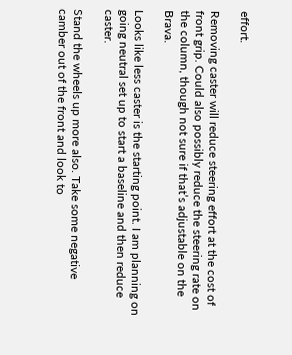effort.

Removing caster will reduce steering effort at the cost of front grip. Could also possibly reduce the steering rate on the column, though not sure if that’s adjustable on the Brava.

Looks like less caster is the starting point. I am planning on going neutral set up to start a baseline and then reduce caster.

Stand the wheels up more also. Take some negative camber out of the front and look to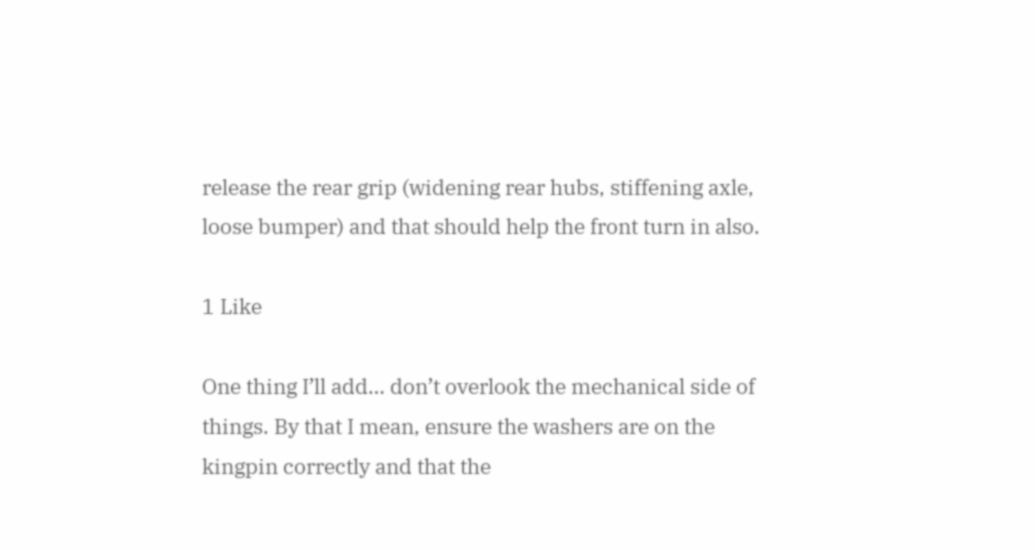release the rear grip (widening rear hubs, stiffening axle, loose bumper) and that should help the front turn in also.

1 Like

One thing I’ll add… don’t overlook the mechanical side of things. By that I mean, ensure the washers are on the kingpin correctly and that the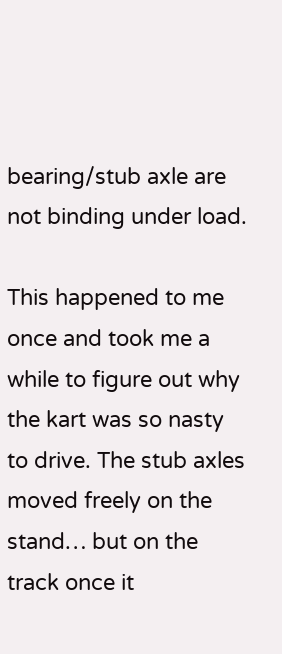bearing/stub axle are not binding under load.

This happened to me once and took me a while to figure out why the kart was so nasty to drive. The stub axles moved freely on the stand… but on the track once it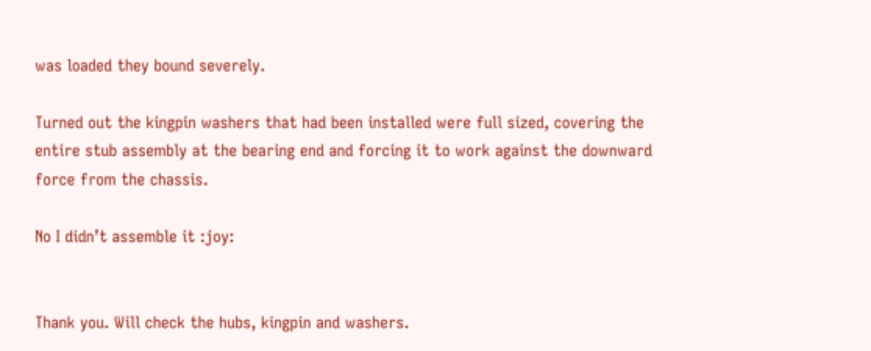was loaded they bound severely.

Turned out the kingpin washers that had been installed were full sized, covering the entire stub assembly at the bearing end and forcing it to work against the downward force from the chassis.

No I didn’t assemble it :joy:


Thank you. Will check the hubs, kingpin and washers.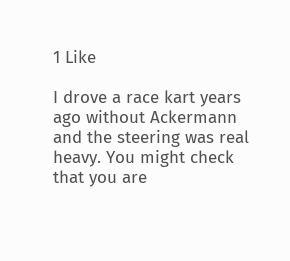1 Like

I drove a race kart years ago without Ackermann and the steering was real heavy. You might check that you are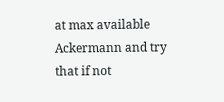at max available Ackermann and try that if not